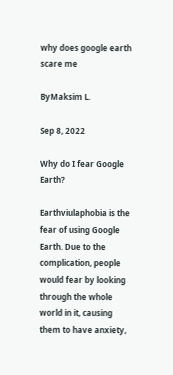why does google earth scare me

ByMaksim L.

Sep 8, 2022

Why do I fear Google Earth?

Earthviulaphobia is the fear of using Google Earth. Due to the complication, people would fear by looking through the whole world in it, causing them to have anxiety,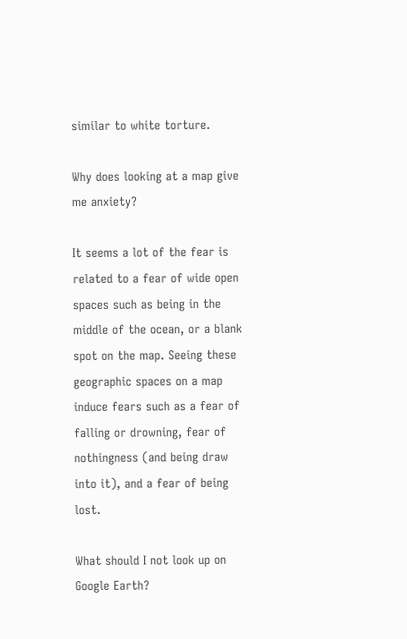similar to white torture.

Why does looking at a map give me anxiety?

It seems a lot of the fear is related to a fear of wide open spaces such as being in the middle of the ocean, or a blank spot on the map. Seeing these geographic spaces on a map induce fears such as a fear of falling or drowning, fear of nothingness (and being draw into it), and a fear of being lost.

What should I not look up on Google Earth?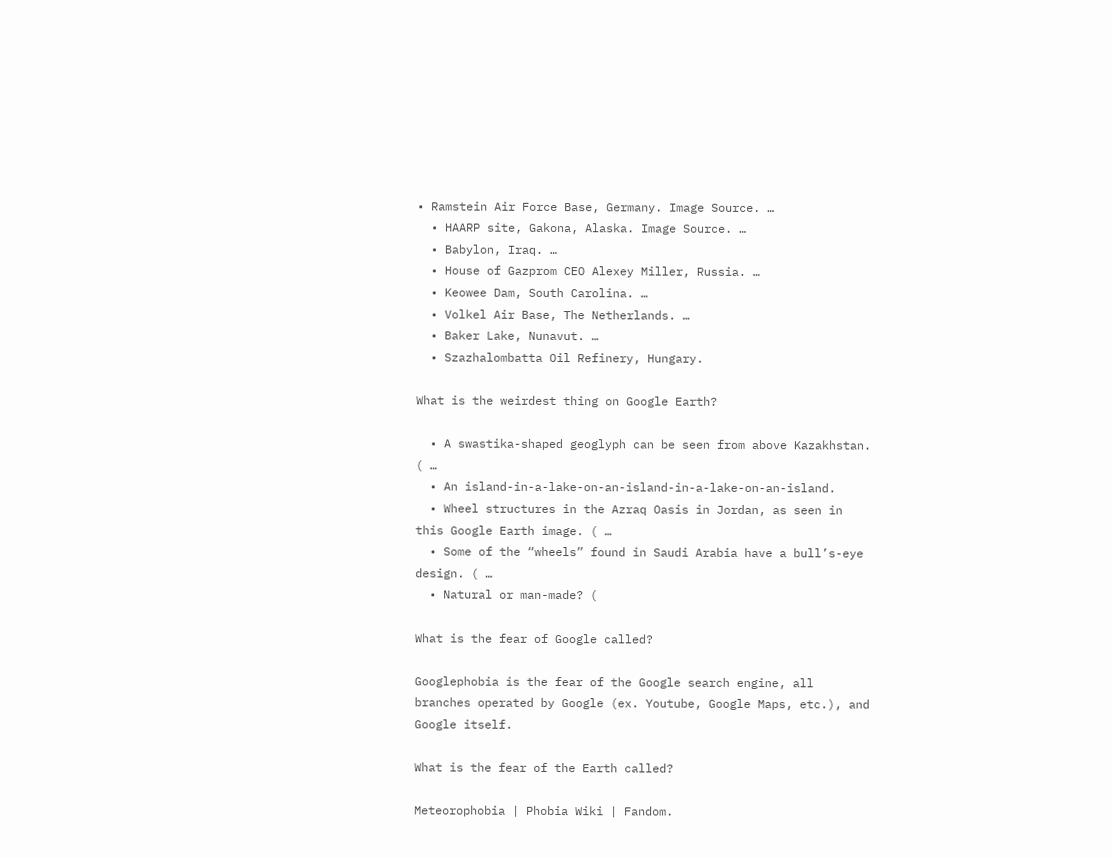• Ramstein Air Force Base, Germany. Image Source. …
  • HAARP site, Gakona, Alaska. Image Source. …
  • Babylon, Iraq. …
  • House of Gazprom CEO Alexey Miller, Russia. …
  • Keowee Dam, South Carolina. …
  • Volkel Air Base, The Netherlands. …
  • Baker Lake, Nunavut. …
  • Szazhalombatta Oil Refinery, Hungary.

What is the weirdest thing on Google Earth?

  • A swastika-shaped geoglyph can be seen from above Kazakhstan. ( …
  • An island-in-a-lake-on-an-island-in-a-lake-on-an-island.
  • Wheel structures in the Azraq Oasis in Jordan, as seen in this Google Earth image. ( …
  • Some of the “wheels” found in Saudi Arabia have a bull’s-eye design. ( …
  • Natural or man-made? (

What is the fear of Google called?

Googlephobia is the fear of the Google search engine, all branches operated by Google (ex. Youtube, Google Maps, etc.), and Google itself.

What is the fear of the Earth called?

Meteorophobia | Phobia Wiki | Fandom.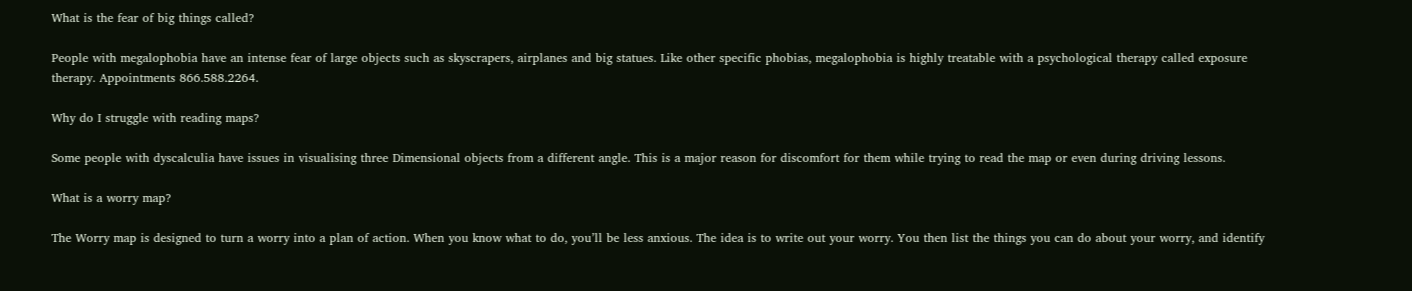What is the fear of big things called?

People with megalophobia have an intense fear of large objects such as skyscrapers, airplanes and big statues. Like other specific phobias, megalophobia is highly treatable with a psychological therapy called exposure therapy. Appointments 866.588.2264.

Why do I struggle with reading maps?

Some people with dyscalculia have issues in visualising three Dimensional objects from a different angle. This is a major reason for discomfort for them while trying to read the map or even during driving lessons.

What is a worry map?

The Worry map is designed to turn a worry into a plan of action. When you know what to do, you’ll be less anxious. The idea is to write out your worry. You then list the things you can do about your worry, and identify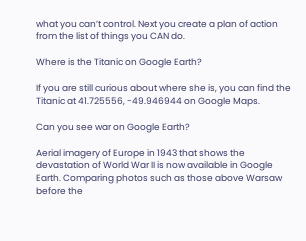what you can’t control. Next you create a plan of action from the list of things you CAN do.

Where is the Titanic on Google Earth?

If you are still curious about where she is, you can find the Titanic at 41.725556, -49.946944 on Google Maps.

Can you see war on Google Earth?

Aerial imagery of Europe in 1943 that shows the devastation of World War II is now available in Google Earth. Comparing photos such as those above Warsaw before the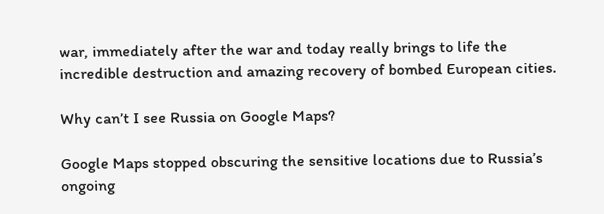war, immediately after the war and today really brings to life the incredible destruction and amazing recovery of bombed European cities.

Why can’t I see Russia on Google Maps?

Google Maps stopped obscuring the sensitive locations due to Russia’s ongoing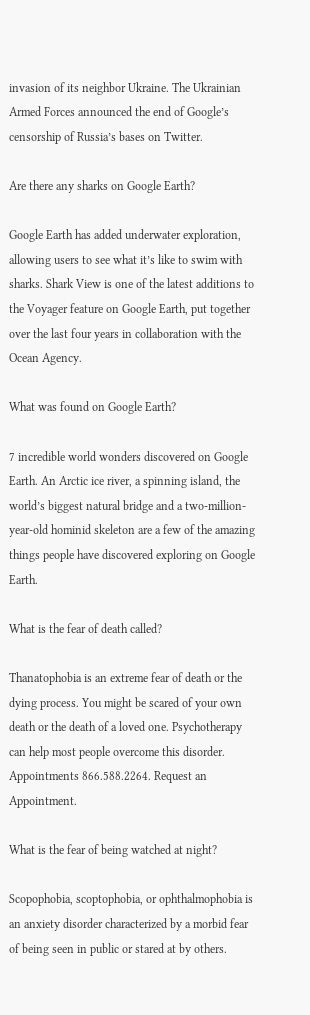invasion of its neighbor Ukraine. The Ukrainian Armed Forces announced the end of Google’s censorship of Russia’s bases on Twitter.

Are there any sharks on Google Earth?

Google Earth has added underwater exploration, allowing users to see what it’s like to swim with sharks. Shark View is one of the latest additions to the Voyager feature on Google Earth, put together over the last four years in collaboration with the Ocean Agency.

What was found on Google Earth?

7 incredible world wonders discovered on Google Earth. An Arctic ice river, a spinning island, the world’s biggest natural bridge and a two-million-year-old hominid skeleton are a few of the amazing things people have discovered exploring on Google Earth.

What is the fear of death called?

Thanatophobia is an extreme fear of death or the dying process. You might be scared of your own death or the death of a loved one. Psychotherapy can help most people overcome this disorder. Appointments 866.588.2264. Request an Appointment.

What is the fear of being watched at night?

Scopophobia, scoptophobia, or ophthalmophobia is an anxiety disorder characterized by a morbid fear of being seen in public or stared at by others.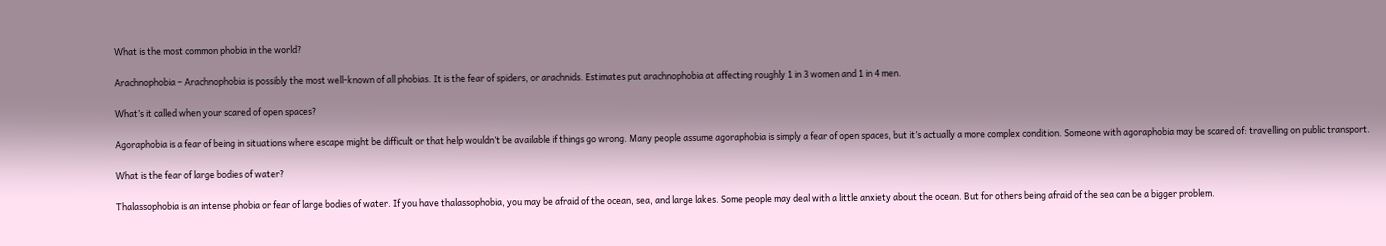What is the most common phobia in the world?

Arachnophobia – Arachnophobia is possibly the most well-known of all phobias. It is the fear of spiders, or arachnids. Estimates put arachnophobia at affecting roughly 1 in 3 women and 1 in 4 men.

What’s it called when your scared of open spaces?

Agoraphobia is a fear of being in situations where escape might be difficult or that help wouldn’t be available if things go wrong. Many people assume agoraphobia is simply a fear of open spaces, but it’s actually a more complex condition. Someone with agoraphobia may be scared of: travelling on public transport.

What is the fear of large bodies of water?

Thalassophobia is an intense phobia or fear of large bodies of water. If you have thalassophobia, you may be afraid of the ocean, sea, and large lakes. Some people may deal with a little anxiety about the ocean. But for others being afraid of the sea can be a bigger problem.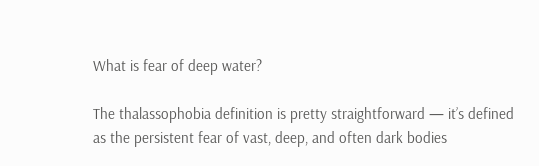What is fear of deep water?

The thalassophobia definition is pretty straightforward — it’s defined as the persistent fear of vast, deep, and often dark bodies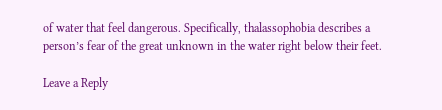of water that feel dangerous. Specifically, thalassophobia describes a person’s fear of the great unknown in the water right below their feet.

Leave a Reply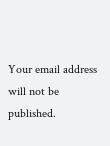Your email address will not be published.